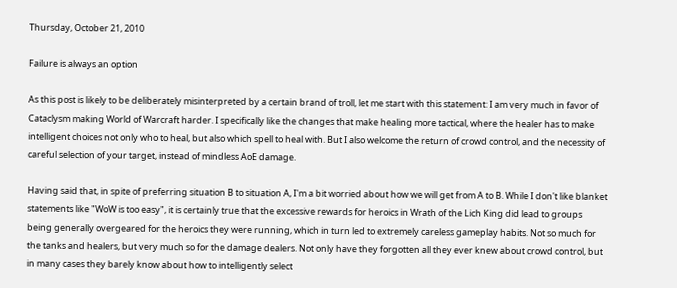Thursday, October 21, 2010

Failure is always an option

As this post is likely to be deliberately misinterpreted by a certain brand of troll, let me start with this statement: I am very much in favor of Cataclysm making World of Warcraft harder. I specifically like the changes that make healing more tactical, where the healer has to make intelligent choices not only who to heal, but also which spell to heal with. But I also welcome the return of crowd control, and the necessity of careful selection of your target, instead of mindless AoE damage.

Having said that, in spite of preferring situation B to situation A, I'm a bit worried about how we will get from A to B. While I don't like blanket statements like "WoW is too easy", it is certainly true that the excessive rewards for heroics in Wrath of the Lich King did lead to groups being generally overgeared for the heroics they were running, which in turn led to extremely careless gameplay habits. Not so much for the tanks and healers, but very much so for the damage dealers. Not only have they forgotten all they ever knew about crowd control, but in many cases they barely know about how to intelligently select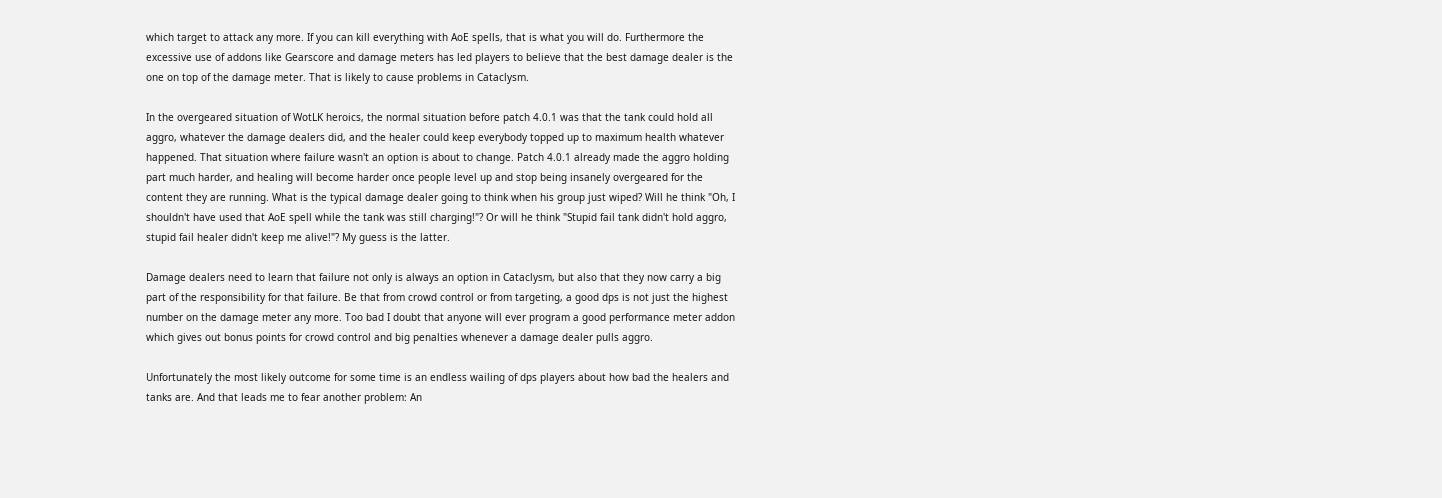which target to attack any more. If you can kill everything with AoE spells, that is what you will do. Furthermore the excessive use of addons like Gearscore and damage meters has led players to believe that the best damage dealer is the one on top of the damage meter. That is likely to cause problems in Cataclysm.

In the overgeared situation of WotLK heroics, the normal situation before patch 4.0.1 was that the tank could hold all aggro, whatever the damage dealers did, and the healer could keep everybody topped up to maximum health whatever happened. That situation where failure wasn't an option is about to change. Patch 4.0.1 already made the aggro holding part much harder, and healing will become harder once people level up and stop being insanely overgeared for the content they are running. What is the typical damage dealer going to think when his group just wiped? Will he think "Oh, I shouldn't have used that AoE spell while the tank was still charging!"? Or will he think "Stupid fail tank didn't hold aggro, stupid fail healer didn't keep me alive!"? My guess is the latter.

Damage dealers need to learn that failure not only is always an option in Cataclysm, but also that they now carry a big part of the responsibility for that failure. Be that from crowd control or from targeting, a good dps is not just the highest number on the damage meter any more. Too bad I doubt that anyone will ever program a good performance meter addon which gives out bonus points for crowd control and big penalties whenever a damage dealer pulls aggro.

Unfortunately the most likely outcome for some time is an endless wailing of dps players about how bad the healers and tanks are. And that leads me to fear another problem: An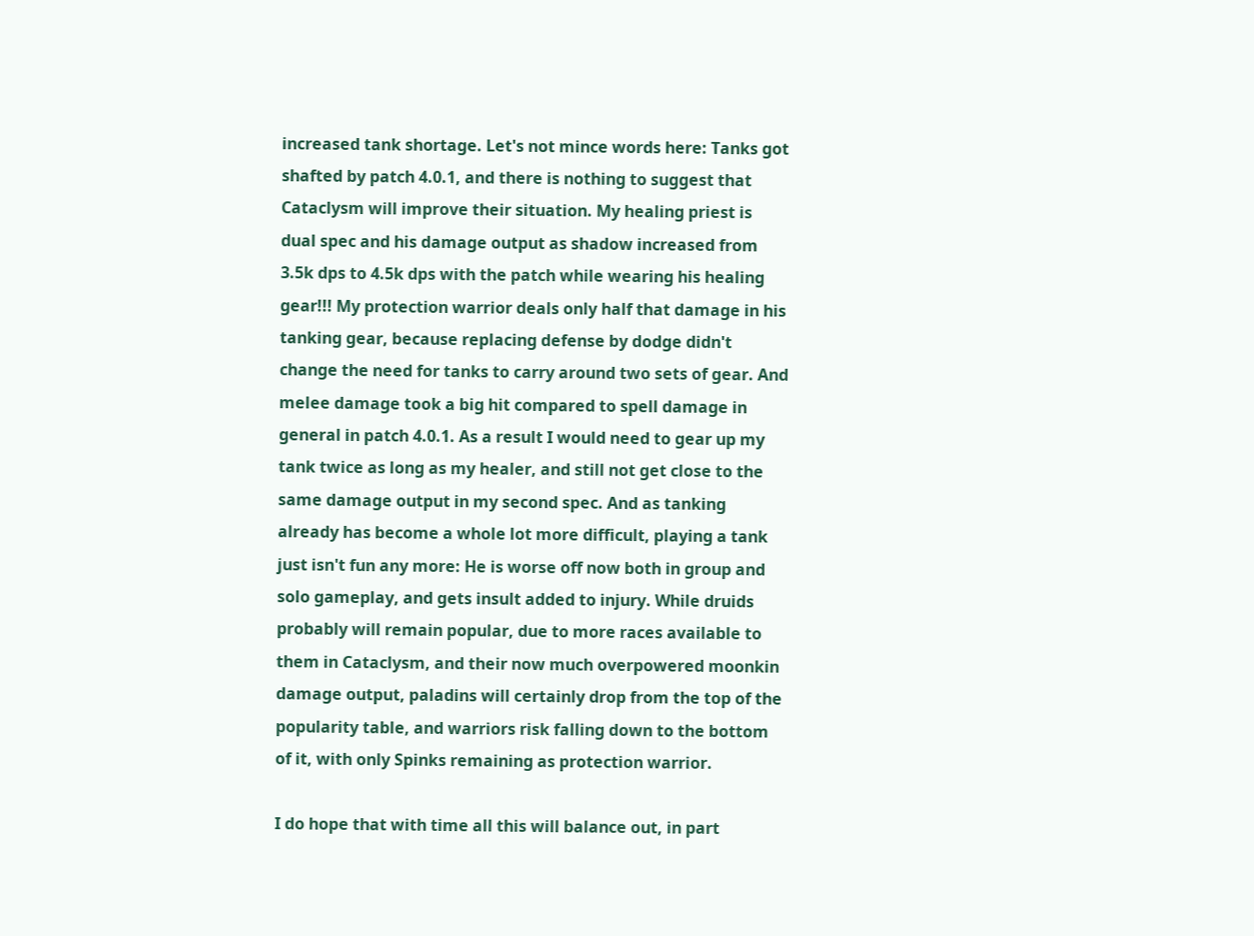increased tank shortage. Let's not mince words here: Tanks got shafted by patch 4.0.1, and there is nothing to suggest that Cataclysm will improve their situation. My healing priest is dual spec and his damage output as shadow increased from 3.5k dps to 4.5k dps with the patch while wearing his healing gear!!! My protection warrior deals only half that damage in his tanking gear, because replacing defense by dodge didn't change the need for tanks to carry around two sets of gear. And melee damage took a big hit compared to spell damage in general in patch 4.0.1. As a result I would need to gear up my tank twice as long as my healer, and still not get close to the same damage output in my second spec. And as tanking already has become a whole lot more difficult, playing a tank just isn't fun any more: He is worse off now both in group and solo gameplay, and gets insult added to injury. While druids probably will remain popular, due to more races available to them in Cataclysm, and their now much overpowered moonkin damage output, paladins will certainly drop from the top of the popularity table, and warriors risk falling down to the bottom of it, with only Spinks remaining as protection warrior.

I do hope that with time all this will balance out, in part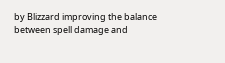by Blizzard improving the balance between spell damage and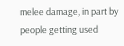melee damage, in part by people getting used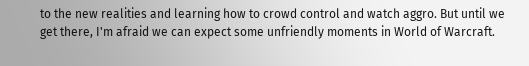to the new realities and learning how to crowd control and watch aggro. But until we get there, I'm afraid we can expect some unfriendly moments in World of Warcraft.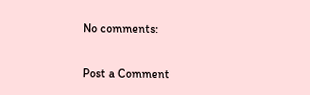No comments:

Post a Comment